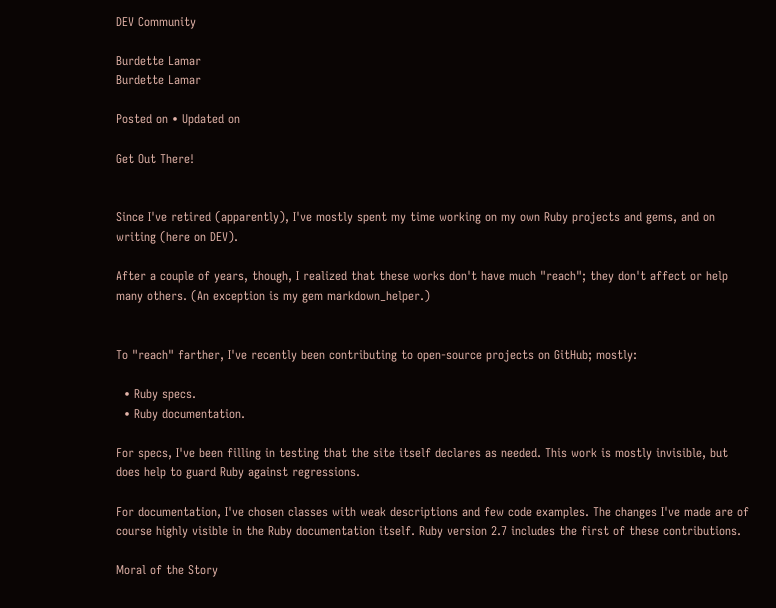DEV Community

Burdette Lamar
Burdette Lamar

Posted on • Updated on

Get Out There!


Since I've retired (apparently), I've mostly spent my time working on my own Ruby projects and gems, and on writing (here on DEV).

After a couple of years, though, I realized that these works don't have much "reach"; they don't affect or help many others. (An exception is my gem markdown_helper.)


To "reach" farther, I've recently been contributing to open-source projects on GitHub; mostly:

  • Ruby specs.
  • Ruby documentation.

For specs, I've been filling in testing that the site itself declares as needed. This work is mostly invisible, but does help to guard Ruby against regressions.

For documentation, I've chosen classes with weak descriptions and few code examples. The changes I've made are of course highly visible in the Ruby documentation itself. Ruby version 2.7 includes the first of these contributions.

Moral of the Story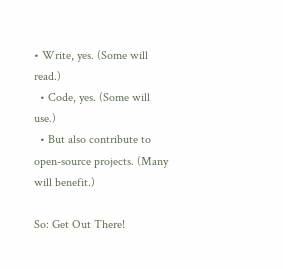• Write, yes. (Some will read.)
  • Code, yes. (Some will use.)
  • But also contribute to open-source projects. (Many will benefit.)

So: Get Out There!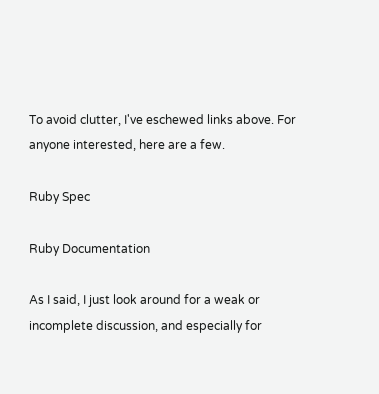To avoid clutter, I've eschewed links above. For anyone interested, here are a few.

Ruby Spec

Ruby Documentation

As I said, I just look around for a weak or incomplete discussion, and especially for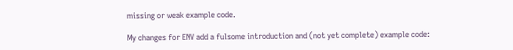missing or weak example code.

My changes for ENV add a fulsome introduction and (not yet complete) example code: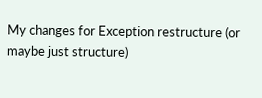My changes for Exception restructure (or maybe just structure)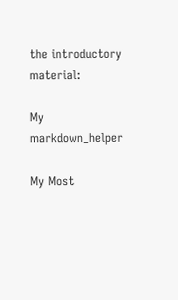the introductory material:

My markdown_helper

My Most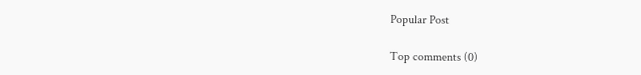Popular Post

Top comments (0)